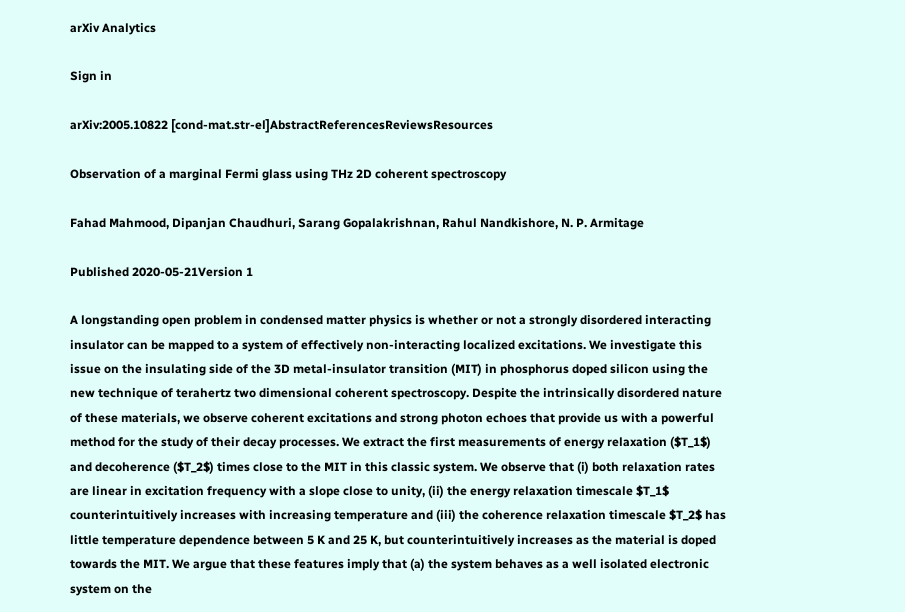arXiv Analytics

Sign in

arXiv:2005.10822 [cond-mat.str-el]AbstractReferencesReviewsResources

Observation of a marginal Fermi glass using THz 2D coherent spectroscopy

Fahad Mahmood, Dipanjan Chaudhuri, Sarang Gopalakrishnan, Rahul Nandkishore, N. P. Armitage

Published 2020-05-21Version 1

A longstanding open problem in condensed matter physics is whether or not a strongly disordered interacting insulator can be mapped to a system of effectively non-interacting localized excitations. We investigate this issue on the insulating side of the 3D metal-insulator transition (MIT) in phosphorus doped silicon using the new technique of terahertz two dimensional coherent spectroscopy. Despite the intrinsically disordered nature of these materials, we observe coherent excitations and strong photon echoes that provide us with a powerful method for the study of their decay processes. We extract the first measurements of energy relaxation ($T_1$) and decoherence ($T_2$) times close to the MIT in this classic system. We observe that (i) both relaxation rates are linear in excitation frequency with a slope close to unity, (ii) the energy relaxation timescale $T_1$ counterintuitively increases with increasing temperature and (iii) the coherence relaxation timescale $T_2$ has little temperature dependence between 5 K and 25 K, but counterintuitively increases as the material is doped towards the MIT. We argue that these features imply that (a) the system behaves as a well isolated electronic system on the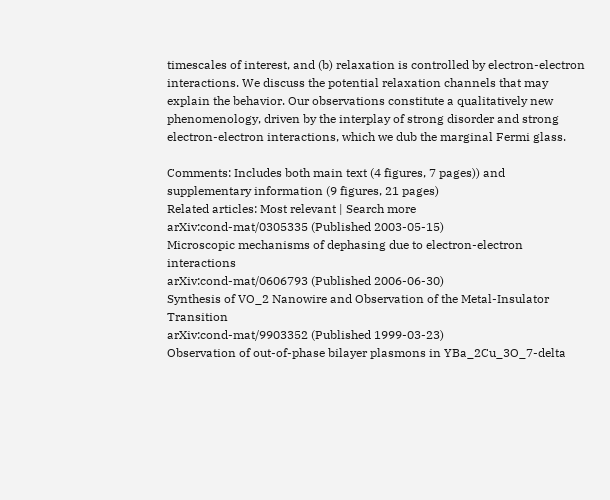timescales of interest, and (b) relaxation is controlled by electron-electron interactions. We discuss the potential relaxation channels that may explain the behavior. Our observations constitute a qualitatively new phenomenology, driven by the interplay of strong disorder and strong electron-electron interactions, which we dub the marginal Fermi glass.

Comments: Includes both main text (4 figures, 7 pages)) and supplementary information (9 figures, 21 pages)
Related articles: Most relevant | Search more
arXiv:cond-mat/0305335 (Published 2003-05-15)
Microscopic mechanisms of dephasing due to electron-electron interactions
arXiv:cond-mat/0606793 (Published 2006-06-30)
Synthesis of VO_2 Nanowire and Observation of the Metal-Insulator Transition
arXiv:cond-mat/9903352 (Published 1999-03-23)
Observation of out-of-phase bilayer plasmons in YBa_2Cu_3O_7-delta